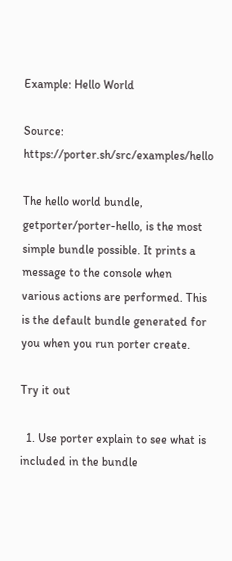Example: Hello World

Source: https://porter.sh/src/examples/hello

The hello world bundle, getporter/porter-hello, is the most simple bundle possible. It prints a message to the console when various actions are performed. This is the default bundle generated for you when you run porter create.

Try it out

  1. Use porter explain to see what is included in the bundle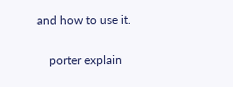and how to use it.

    porter explain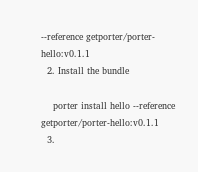--reference getporter/porter-hello:v0.1.1
  2. Install the bundle

    porter install hello --reference getporter/porter-hello:v0.1.1
  3.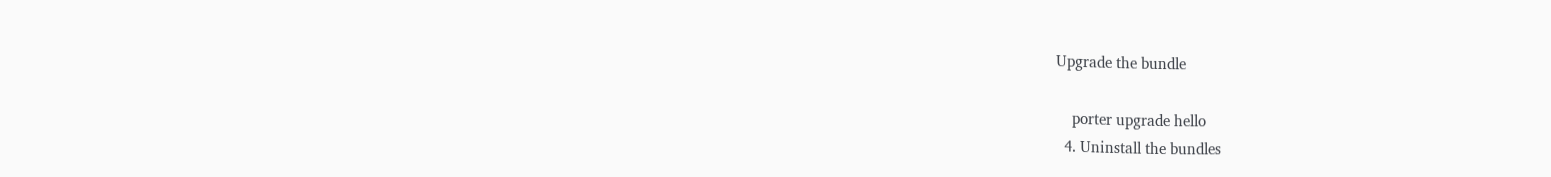Upgrade the bundle

    porter upgrade hello
  4. Uninstall the bundles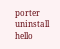porter uninstall hello